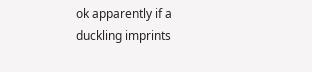ok apparently if a duckling imprints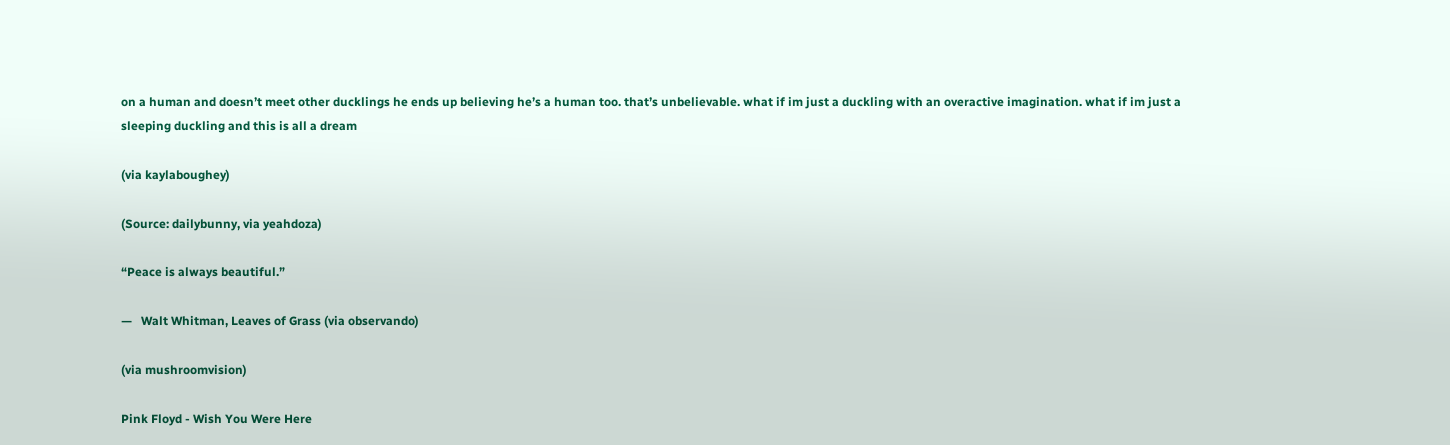on a human and doesn’t meet other ducklings he ends up believing he’s a human too. that’s unbelievable. what if im just a duckling with an overactive imagination. what if im just a sleeping duckling and this is all a dream

(via kaylaboughey)

(Source: dailybunny, via yeahdoza)

“Peace is always beautiful.”

—   Walt Whitman, Leaves of Grass (via observando)

(via mushroomvision)

Pink Floyd - Wish You Were Here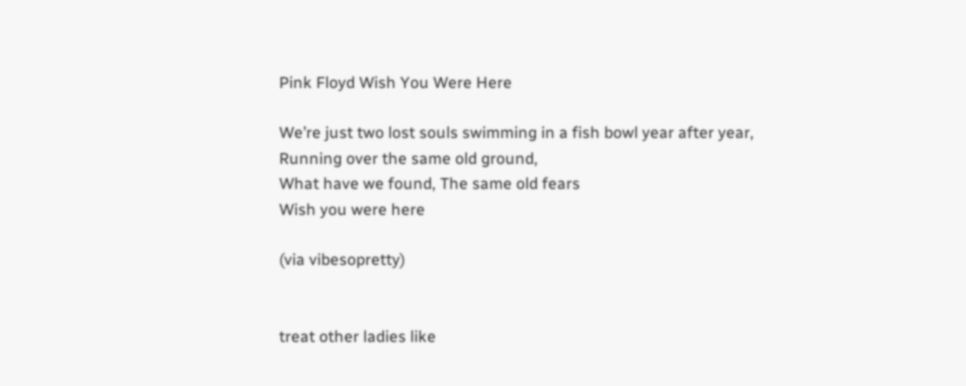Pink Floyd Wish You Were Here

We’re just two lost souls swimming in a fish bowl year after year,
Running over the same old ground,
What have we found, The same old fears
Wish you were here

(via vibesopretty)


treat other ladies like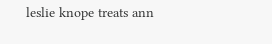leslie knope treats ann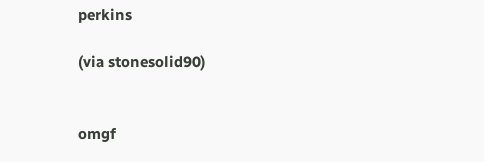perkins

(via stonesolid90)


omgf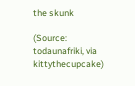the skunk

(Source: todaunafriki, via kittythecupcake)